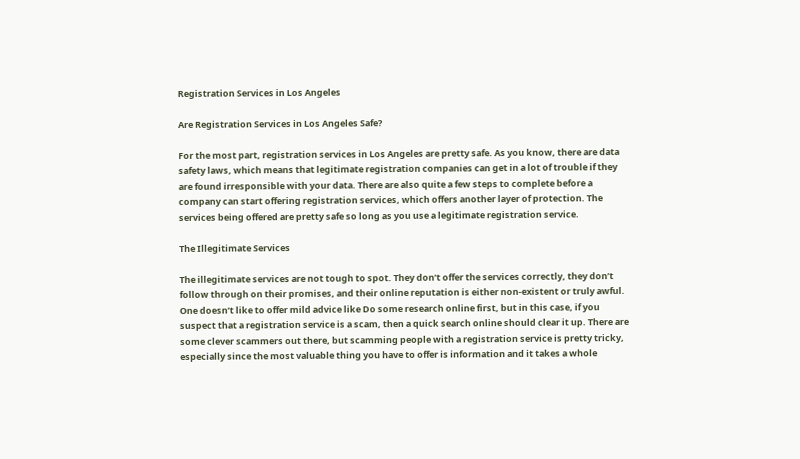Registration Services in Los Angeles

Are Registration Services in Los Angeles Safe?

For the most part, registration services in Los Angeles are pretty safe. As you know, there are data safety laws, which means that legitimate registration companies can get in a lot of trouble if they are found irresponsible with your data. There are also quite a few steps to complete before a company can start offering registration services, which offers another layer of protection. The services being offered are pretty safe so long as you use a legitimate registration service.

The Illegitimate Services

The illegitimate services are not tough to spot. They don’t offer the services correctly, they don’t follow through on their promises, and their online reputation is either non-existent or truly awful. One doesn’t like to offer mild advice like Do some research online first, but in this case, if you suspect that a registration service is a scam, then a quick search online should clear it up. There are some clever scammers out there, but scamming people with a registration service is pretty tricky, especially since the most valuable thing you have to offer is information and it takes a whole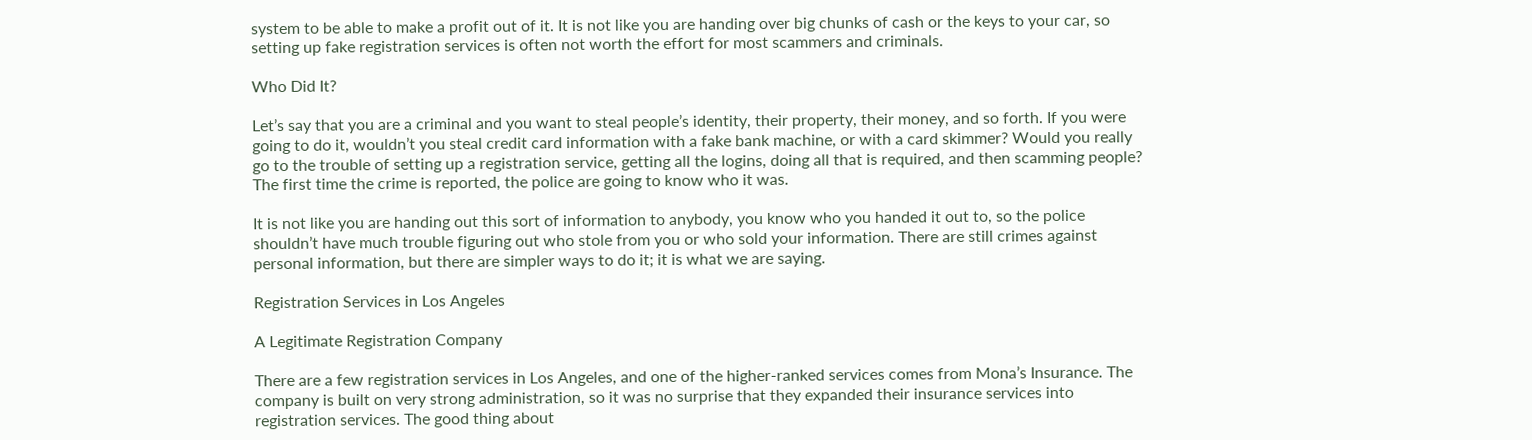system to be able to make a profit out of it. It is not like you are handing over big chunks of cash or the keys to your car, so setting up fake registration services is often not worth the effort for most scammers and criminals.

Who Did It?

Let’s say that you are a criminal and you want to steal people’s identity, their property, their money, and so forth. If you were going to do it, wouldn’t you steal credit card information with a fake bank machine, or with a card skimmer? Would you really go to the trouble of setting up a registration service, getting all the logins, doing all that is required, and then scamming people? The first time the crime is reported, the police are going to know who it was.

It is not like you are handing out this sort of information to anybody, you know who you handed it out to, so the police shouldn’t have much trouble figuring out who stole from you or who sold your information. There are still crimes against personal information, but there are simpler ways to do it; it is what we are saying.

Registration Services in Los Angeles

A Legitimate Registration Company

There are a few registration services in Los Angeles, and one of the higher-ranked services comes from Mona’s Insurance. The company is built on very strong administration, so it was no surprise that they expanded their insurance services into registration services. The good thing about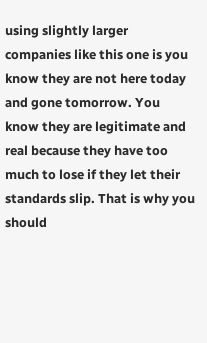using slightly larger companies like this one is you know they are not here today and gone tomorrow. You know they are legitimate and real because they have too much to lose if they let their standards slip. That is why you should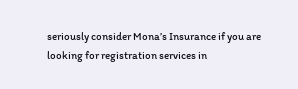seriously consider Mona’s Insurance if you are looking for registration services in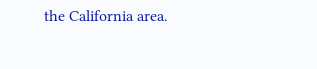the California area.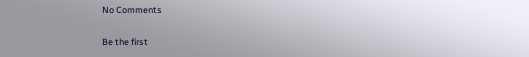No Comments

Be the first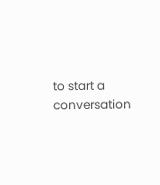to start a conversation